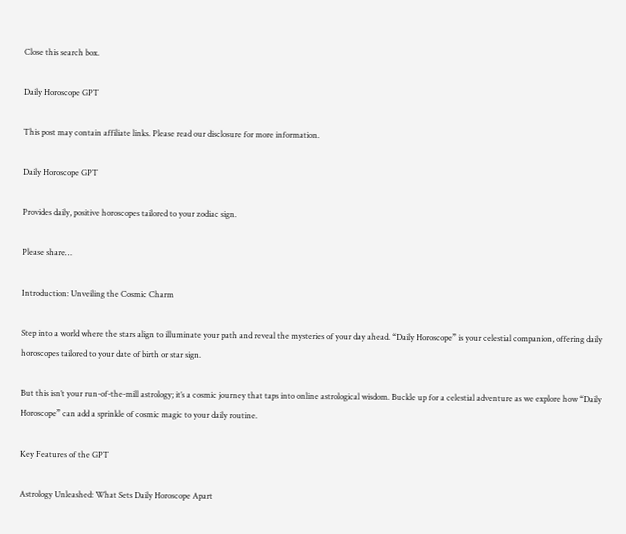Close this search box.

Daily Horoscope GPT

This post may contain affiliate links. Please read our disclosure for more information.

Daily Horoscope GPT

Provides daily, positive horoscopes tailored to your zodiac sign.

Please share…

Introduction: Unveiling the Cosmic Charm

Step into a world where the stars align to illuminate your path and reveal the mysteries of your day ahead. “Daily Horoscope” is your celestial companion, offering daily horoscopes tailored to your date of birth or star sign.

But this isn’t your run-of-the-mill astrology; it’s a cosmic journey that taps into online astrological wisdom. Buckle up for a celestial adventure as we explore how “Daily Horoscope” can add a sprinkle of cosmic magic to your daily routine.

Key Features of the GPT

Astrology Unleashed: What Sets Daily Horoscope Apart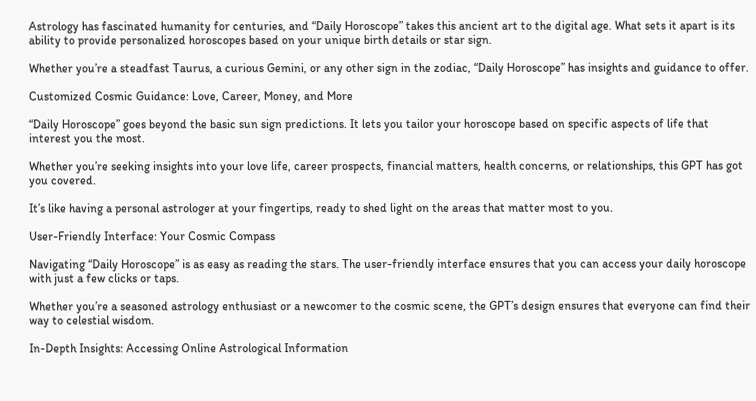Astrology has fascinated humanity for centuries, and “Daily Horoscope” takes this ancient art to the digital age. What sets it apart is its ability to provide personalized horoscopes based on your unique birth details or star sign.

Whether you’re a steadfast Taurus, a curious Gemini, or any other sign in the zodiac, “Daily Horoscope” has insights and guidance to offer.

Customized Cosmic Guidance: Love, Career, Money, and More

“Daily Horoscope” goes beyond the basic sun sign predictions. It lets you tailor your horoscope based on specific aspects of life that interest you the most.

Whether you’re seeking insights into your love life, career prospects, financial matters, health concerns, or relationships, this GPT has got you covered.

It’s like having a personal astrologer at your fingertips, ready to shed light on the areas that matter most to you.

User-Friendly Interface: Your Cosmic Compass

Navigating “Daily Horoscope” is as easy as reading the stars. The user-friendly interface ensures that you can access your daily horoscope with just a few clicks or taps.

Whether you’re a seasoned astrology enthusiast or a newcomer to the cosmic scene, the GPT’s design ensures that everyone can find their way to celestial wisdom.

In-Depth Insights: Accessing Online Astrological Information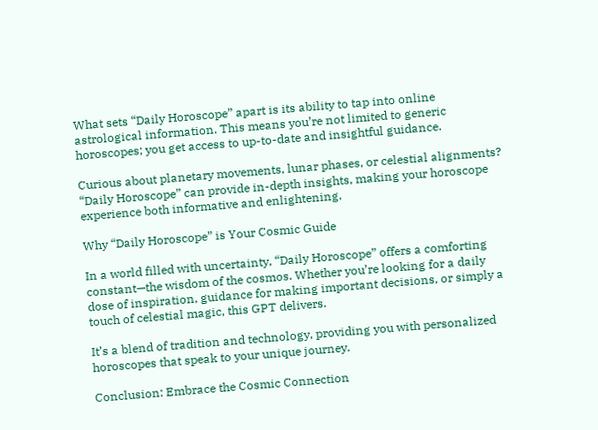What sets “Daily Horoscope” apart is its ability to tap into online astrological information. This means you’re not limited to generic horoscopes; you get access to up-to-date and insightful guidance.

Curious about planetary movements, lunar phases, or celestial alignments? “Daily Horoscope” can provide in-depth insights, making your horoscope experience both informative and enlightening.

Why “Daily Horoscope” is Your Cosmic Guide

In a world filled with uncertainty, “Daily Horoscope” offers a comforting constant—the wisdom of the cosmos. Whether you’re looking for a daily dose of inspiration, guidance for making important decisions, or simply a touch of celestial magic, this GPT delivers.

It’s a blend of tradition and technology, providing you with personalized horoscopes that speak to your unique journey.

Conclusion: Embrace the Cosmic Connection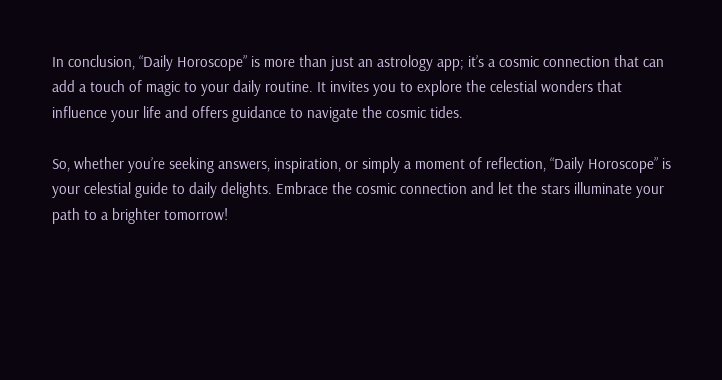In conclusion, “Daily Horoscope” is more than just an astrology app; it’s a cosmic connection that can add a touch of magic to your daily routine. It invites you to explore the celestial wonders that influence your life and offers guidance to navigate the cosmic tides.

So, whether you’re seeking answers, inspiration, or simply a moment of reflection, “Daily Horoscope” is your celestial guide to daily delights. Embrace the cosmic connection and let the stars illuminate your path to a brighter tomorrow!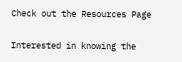Check out the Resources Page

Interested in knowing the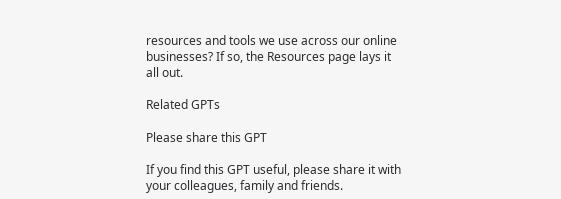resources and tools we use across our online businesses? If so, the Resources page lays it all out.

Related GPTs

Please share this GPT

If you find this GPT useful, please share it with your colleagues, family and friends.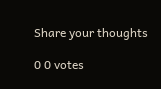Share your thoughts

0 0 votes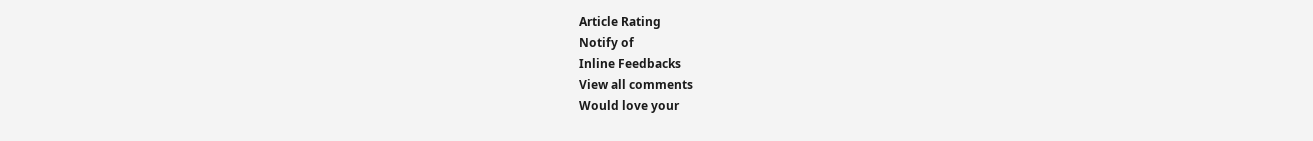Article Rating
Notify of
Inline Feedbacks
View all comments
Would love your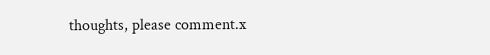thoughts, please comment.x